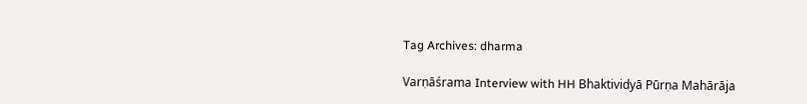Tag Archives: dharma

Varṇāśrama Interview with HH Bhaktividyā Pūrṇa Mahārāja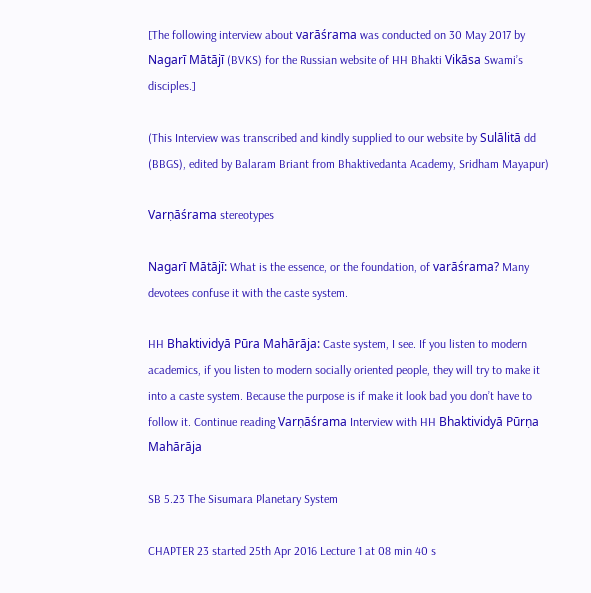[The following interview about varāśrama was conducted on 30 May 2017 by Nagarī Mātājī (BVKS) for the Russian website of HH Bhakti Vikāsa Swami’s disciples.]

(This Interview was transcribed and kindly supplied to our website by Sulālitā dd (BBGS), edited by Balaram Briant from Bhaktivedanta Academy, Sridham Mayapur)

Varṇāśrama stereotypes

Nagarī Mātājī: What is the essence, or the foundation, of varāśrama? Many devotees confuse it with the caste system.

HH Bhaktividyā Pūra Mahārāja: Caste system, I see. If you listen to modern academics, if you listen to modern socially oriented people, they will try to make it into a caste system. Because the purpose is if make it look bad you don’t have to follow it. Continue reading Varṇāśrama Interview with HH Bhaktividyā Pūrṇa Mahārāja

SB 5.23 The Sisumara Planetary System

CHAPTER 23 started 25th Apr 2016 Lecture 1 at 08 min 40 s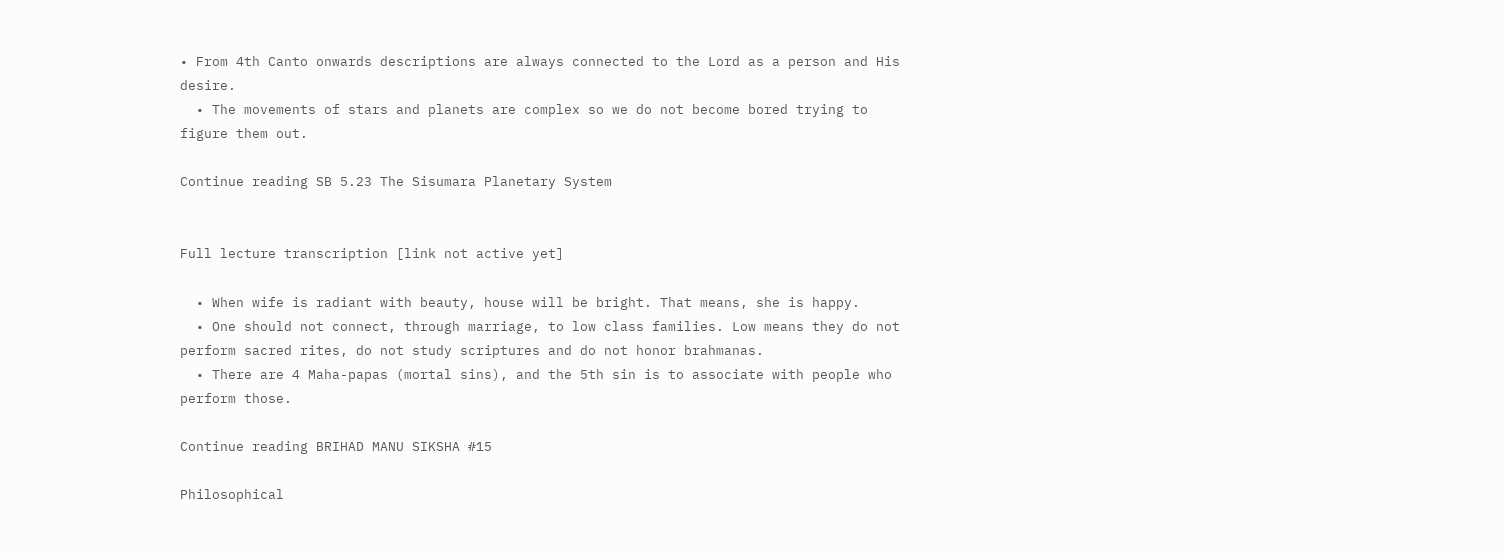• From 4th Canto onwards descriptions are always connected to the Lord as a person and His desire.
  • The movements of stars and planets are complex so we do not become bored trying to figure them out.

Continue reading SB 5.23 The Sisumara Planetary System


Full lecture transcription [link not active yet]

  • When wife is radiant with beauty, house will be bright. That means, she is happy.
  • One should not connect, through marriage, to low class families. Low means they do not perform sacred rites, do not study scriptures and do not honor brahmanas.
  • There are 4 Maha-papas (mortal sins), and the 5th sin is to associate with people who perform those.

Continue reading BRIHAD MANU SIKSHA #15

Philosophical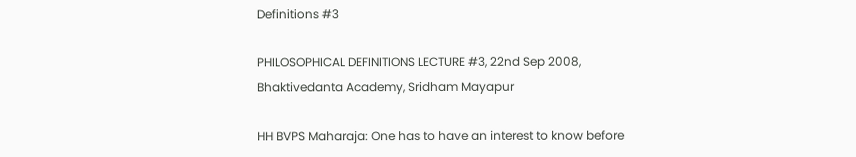Definitions #3

PHILOSOPHICAL DEFINITIONS LECTURE #3, 22nd Sep 2008, Bhaktivedanta Academy, Sridham Mayapur

HH BVPS Maharaja: One has to have an interest to know before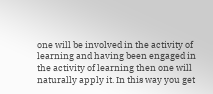one will be involved in the activity of learning and having been engaged in the activity of learning then one will naturally apply it. In this way you get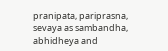pranipata, pariprasna, sevaya as sambandha, abhidheya and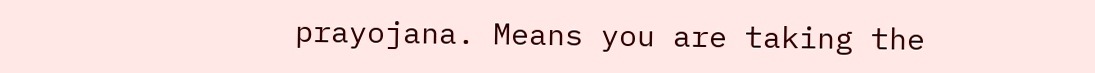prayojana. Means you are taking the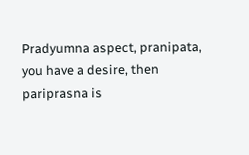Pradyumna aspect, pranipata, you have a desire, then pariprasna is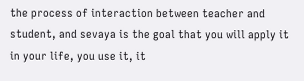the process of interaction between teacher and student, and sevaya is the goal that you will apply it in your life, you use it, it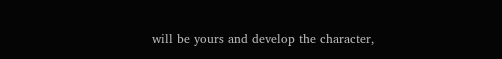will be yours and develop the character,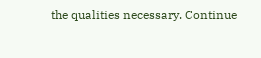the qualities necessary. Continue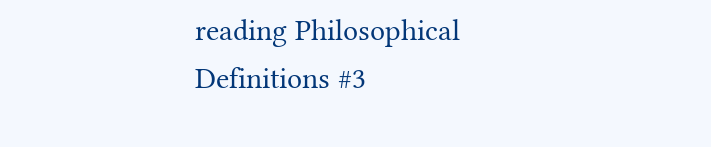reading Philosophical Definitions #3